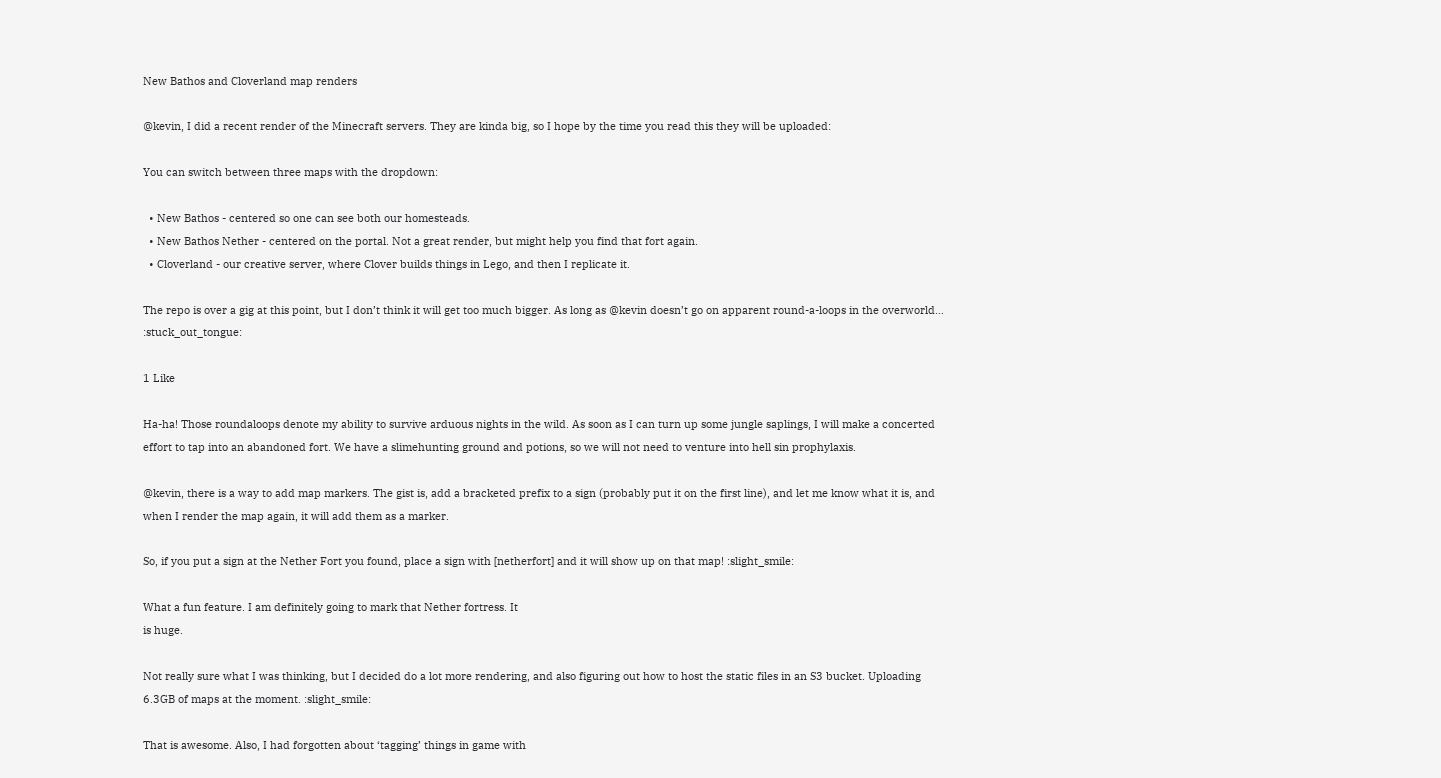New Bathos and Cloverland map renders

@kevin, I did a recent render of the Minecraft servers. They are kinda big, so I hope by the time you read this they will be uploaded:

You can switch between three maps with the dropdown:

  • New Bathos - centered so one can see both our homesteads.
  • New Bathos Nether - centered on the portal. Not a great render, but might help you find that fort again.
  • Cloverland - our creative server, where Clover builds things in Lego, and then I replicate it.

The repo is over a gig at this point, but I don’t think it will get too much bigger. As long as @kevin doesn’t go on apparent round-a-loops in the overworld… :stuck_out_tongue:

1 Like

Ha-ha! Those roundaloops denote my ability to survive arduous nights in the wild. As soon as I can turn up some jungle saplings, I will make a concerted effort to tap into an abandoned fort. We have a slimehunting ground and potions, so we will not need to venture into hell sin prophylaxis.

@kevin, there is a way to add map markers. The gist is, add a bracketed prefix to a sign (probably put it on the first line), and let me know what it is, and when I render the map again, it will add them as a marker.

So, if you put a sign at the Nether Fort you found, place a sign with [netherfort] and it will show up on that map! :slight_smile:

What a fun feature. I am definitely going to mark that Nether fortress. It
is huge.

Not really sure what I was thinking, but I decided do a lot more rendering, and also figuring out how to host the static files in an S3 bucket. Uploading 6.3GB of maps at the moment. :slight_smile:

That is awesome. Also, I had forgotten about ‘tagging’ things in game with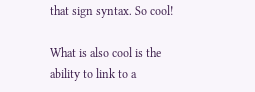that sign syntax. So cool!

What is also cool is the ability to link to a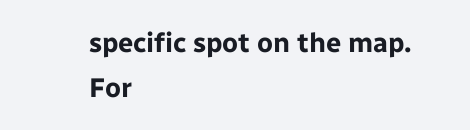specific spot on the map. For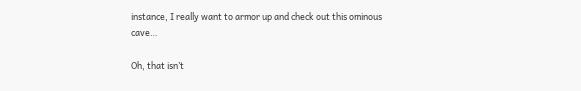instance, I really want to armor up and check out this ominous cave…

Oh, that isn’t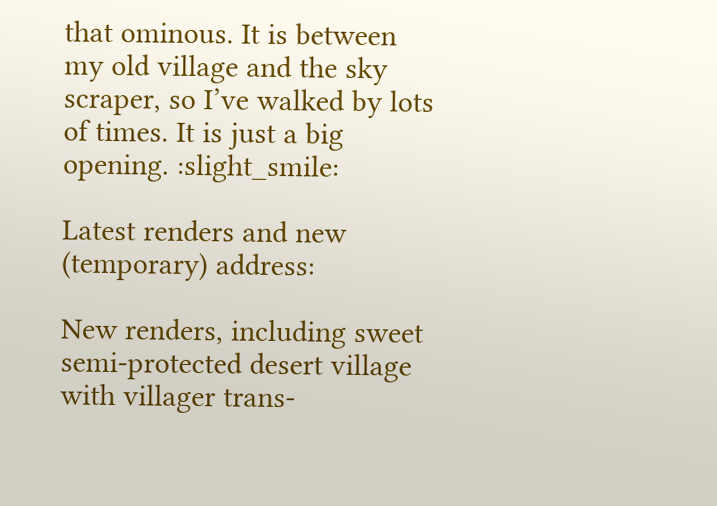that ominous. It is between my old village and the sky scraper, so I’ve walked by lots of times. It is just a big opening. :slight_smile:

Latest renders and new (temporary) address:

New renders, including sweet semi-protected desert village with villager trans-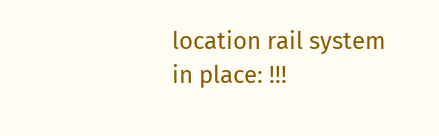location rail system in place: !!!